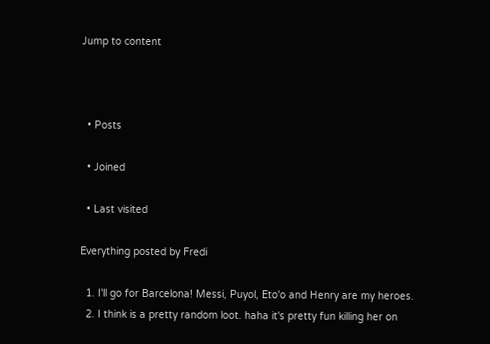Jump to content



  • Posts

  • Joined

  • Last visited

Everything posted by Fredi

  1. I'll go for Barcelona! Messi, Puyol, Eto'o and Henry are my heroes.
  2. I think is a pretty random loot. haha it's pretty fun killing her on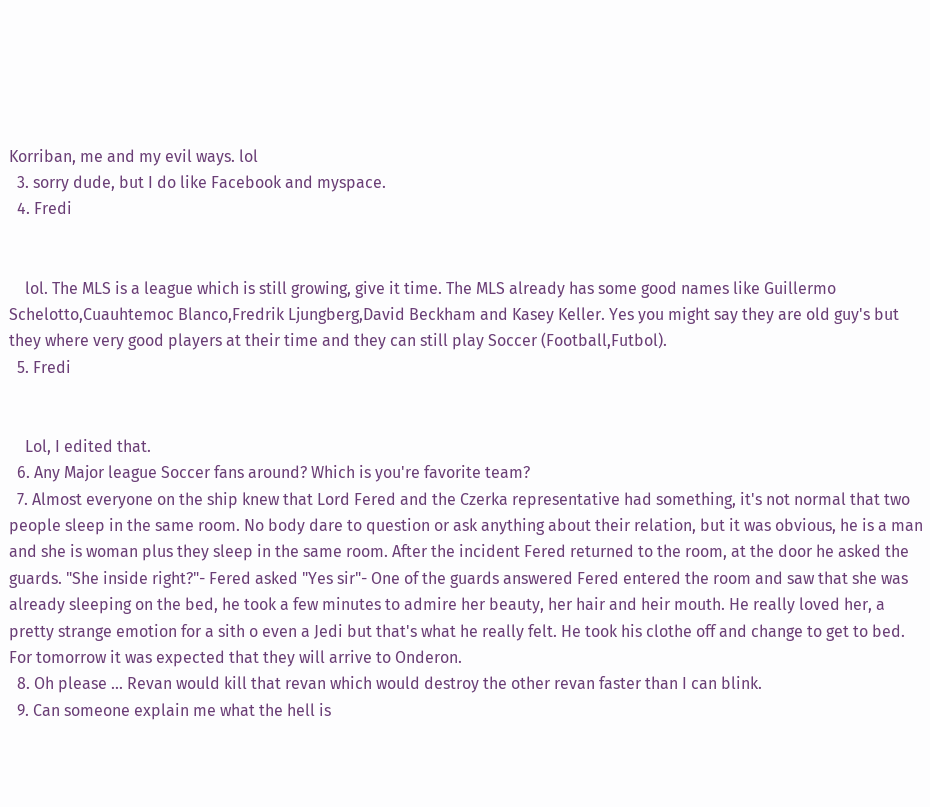Korriban, me and my evil ways. lol
  3. sorry dude, but I do like Facebook and myspace.
  4. Fredi


    lol. The MLS is a league which is still growing, give it time. The MLS already has some good names like Guillermo Schelotto,Cuauhtemoc Blanco,Fredrik Ljungberg,David Beckham and Kasey Keller. Yes you might say they are old guy's but they where very good players at their time and they can still play Soccer (Football,Futbol).
  5. Fredi


    Lol, I edited that.
  6. Any Major league Soccer fans around? Which is you're favorite team?
  7. Almost everyone on the ship knew that Lord Fered and the Czerka representative had something, it's not normal that two people sleep in the same room. No body dare to question or ask anything about their relation, but it was obvious, he is a man and she is woman plus they sleep in the same room. After the incident Fered returned to the room, at the door he asked the guards. "She inside right?"- Fered asked "Yes sir"- One of the guards answered Fered entered the room and saw that she was already sleeping on the bed, he took a few minutes to admire her beauty, her hair and heir mouth. He really loved her, a pretty strange emotion for a sith o even a Jedi but that's what he really felt. He took his clothe off and change to get to bed. For tomorrow it was expected that they will arrive to Onderon.
  8. Oh please ... Revan would kill that revan which would destroy the other revan faster than I can blink.
  9. Can someone explain me what the hell is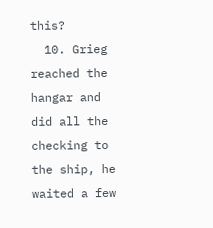this?
  10. Grieg reached the hangar and did all the checking to the ship, he waited a few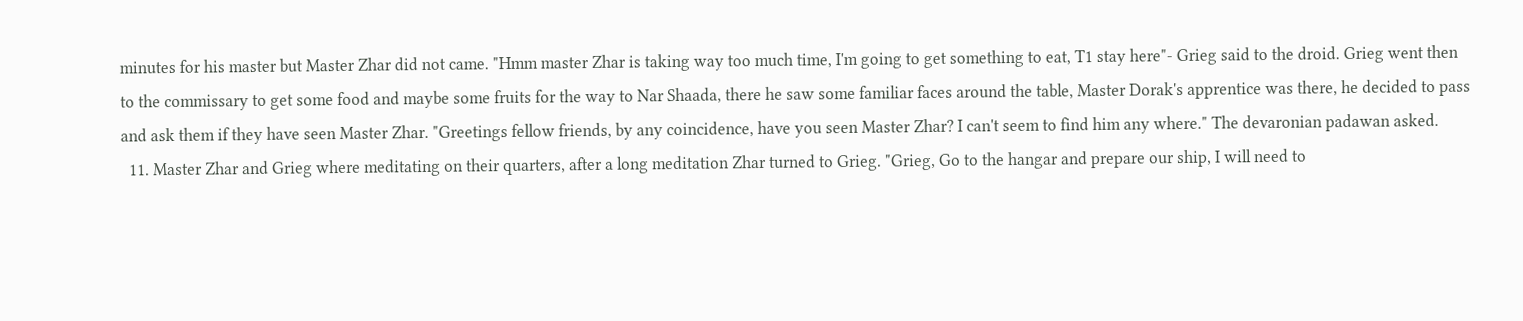minutes for his master but Master Zhar did not came. "Hmm master Zhar is taking way too much time, I'm going to get something to eat, T1 stay here"- Grieg said to the droid. Grieg went then to the commissary to get some food and maybe some fruits for the way to Nar Shaada, there he saw some familiar faces around the table, Master Dorak's apprentice was there, he decided to pass and ask them if they have seen Master Zhar. "Greetings fellow friends, by any coincidence, have you seen Master Zhar? I can't seem to find him any where." The devaronian padawan asked.
  11. Master Zhar and Grieg where meditating on their quarters, after a long meditation Zhar turned to Grieg. "Grieg, Go to the hangar and prepare our ship, I will need to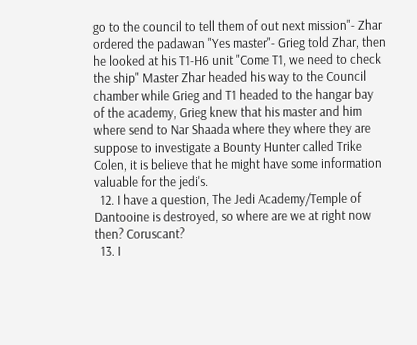go to the council to tell them of out next mission"- Zhar ordered the padawan "Yes master"- Grieg told Zhar, then he looked at his T1-H6 unit "Come T1, we need to check the ship" Master Zhar headed his way to the Council chamber while Grieg and T1 headed to the hangar bay of the academy, Grieg knew that his master and him where send to Nar Shaada where they where they are suppose to investigate a Bounty Hunter called Trike Colen, it is believe that he might have some information valuable for the jedi's.
  12. I have a question, The Jedi Academy/Temple of Dantooine is destroyed, so where are we at right now then? Coruscant?
  13. I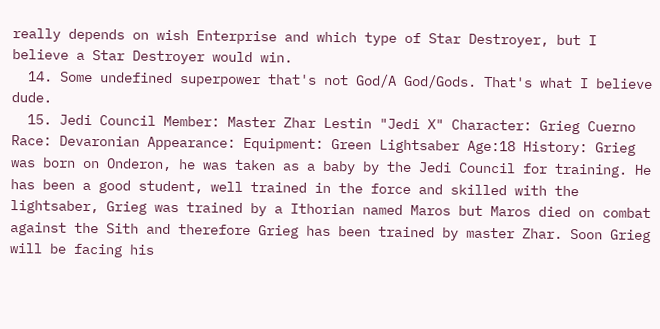really depends on wish Enterprise and which type of Star Destroyer, but I believe a Star Destroyer would win.
  14. Some undefined superpower that's not God/A God/Gods. That's what I believe dude.
  15. Jedi Council Member: Master Zhar Lestin "Jedi X" Character: Grieg Cuerno Race: Devaronian Appearance: Equipment: Green Lightsaber Age:18 History: Grieg was born on Onderon, he was taken as a baby by the Jedi Council for training. He has been a good student, well trained in the force and skilled with the lightsaber, Grieg was trained by a Ithorian named Maros but Maros died on combat against the Sith and therefore Grieg has been trained by master Zhar. Soon Grieg will be facing his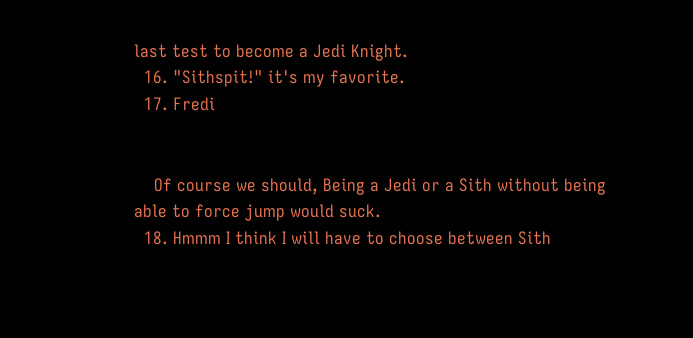last test to become a Jedi Knight.
  16. "Sithspit!" it's my favorite.
  17. Fredi


    Of course we should, Being a Jedi or a Sith without being able to force jump would suck.
  18. Hmmm I think I will have to choose between Sith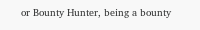or Bounty Hunter, being a bounty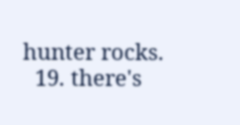hunter rocks.
  19. there's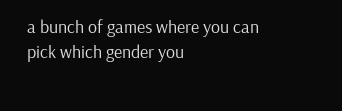a bunch of games where you can pick which gender you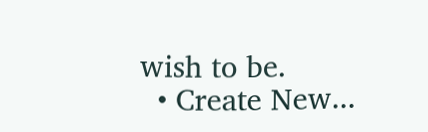wish to be.
  • Create New...